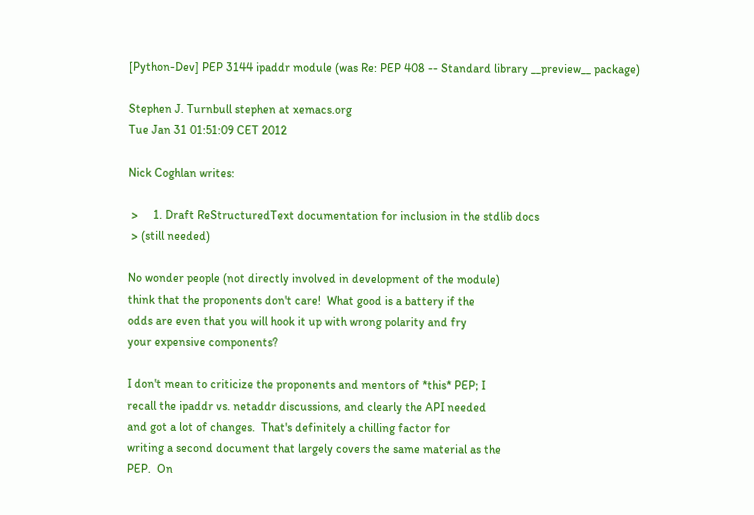[Python-Dev] PEP 3144 ipaddr module (was Re: PEP 408 -- Standard library __preview__ package)

Stephen J. Turnbull stephen at xemacs.org
Tue Jan 31 01:51:09 CET 2012

Nick Coghlan writes:

 >     1. Draft ReStructuredText documentation for inclusion in the stdlib docs
 > (still needed)

No wonder people (not directly involved in development of the module)
think that the proponents don't care!  What good is a battery if the
odds are even that you will hook it up with wrong polarity and fry
your expensive components?

I don't mean to criticize the proponents and mentors of *this* PEP; I
recall the ipaddr vs. netaddr discussions, and clearly the API needed
and got a lot of changes.  That's definitely a chilling factor for
writing a second document that largely covers the same material as the
PEP.  On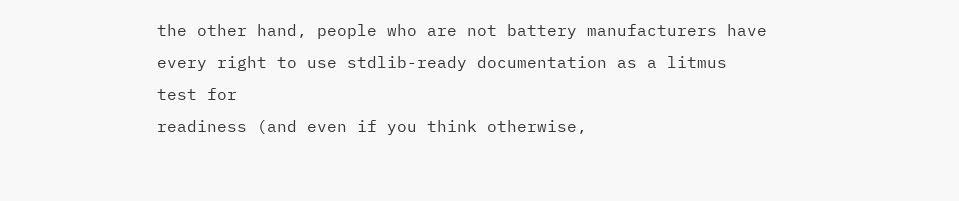the other hand, people who are not battery manufacturers have
every right to use stdlib-ready documentation as a litmus test for
readiness (and even if you think otherwise,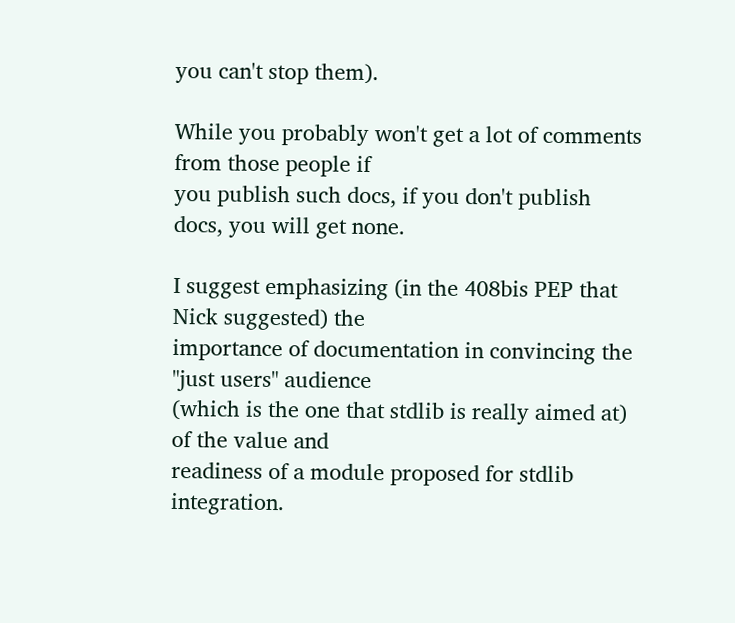you can't stop them).

While you probably won't get a lot of comments from those people if
you publish such docs, if you don't publish docs, you will get none.

I suggest emphasizing (in the 408bis PEP that Nick suggested) the
importance of documentation in convincing the "just users" audience
(which is the one that stdlib is really aimed at) of the value and
readiness of a module proposed for stdlib integration.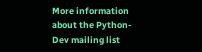More information about the Python-Dev mailing list